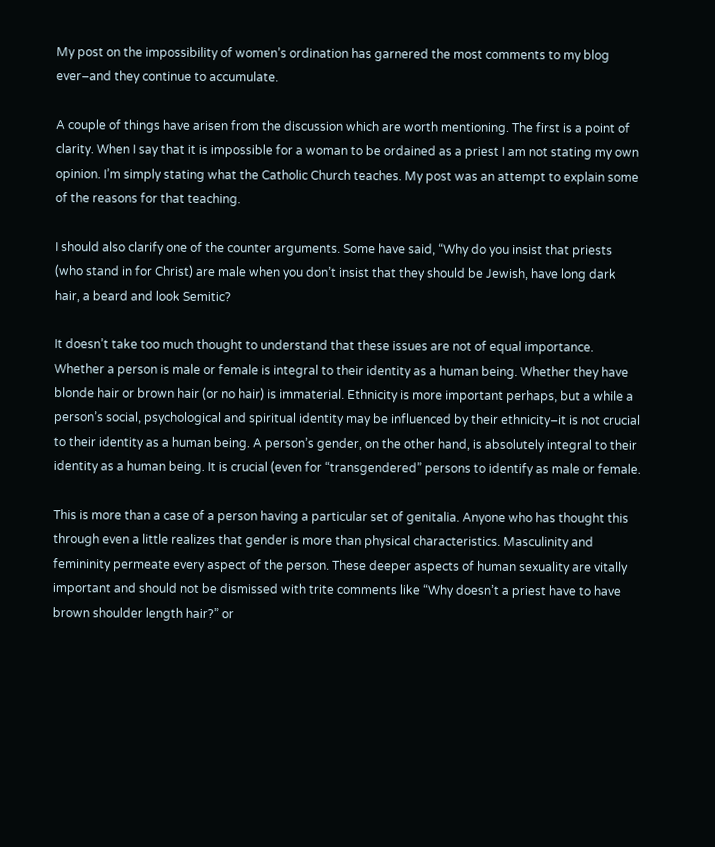My post on the impossibility of women’s ordination has garnered the most comments to my blog ever–and they continue to accumulate.

A couple of things have arisen from the discussion which are worth mentioning. The first is a point of clarity. When I say that it is impossible for a woman to be ordained as a priest I am not stating my own opinion. I’m simply stating what the Catholic Church teaches. My post was an attempt to explain some of the reasons for that teaching.

I should also clarify one of the counter arguments. Some have said, “Why do you insist that priests (who stand in for Christ) are male when you don’t insist that they should be Jewish, have long dark hair, a beard and look Semitic?

It doesn’t take too much thought to understand that these issues are not of equal importance. Whether a person is male or female is integral to their identity as a human being. Whether they have blonde hair or brown hair (or no hair) is immaterial. Ethnicity is more important perhaps, but a while a person’s social, psychological and spiritual identity may be influenced by their ethnicity–it is not crucial to their identity as a human being. A person’s gender, on the other hand, is absolutely integral to their identity as a human being. It is crucial (even for “transgendered” persons to identify as male or female.

This is more than a case of a person having a particular set of genitalia. Anyone who has thought this through even a little realizes that gender is more than physical characteristics. Masculinity and femininity permeate every aspect of the person. These deeper aspects of human sexuality are vitally important and should not be dismissed with trite comments like “Why doesn’t a priest have to have brown shoulder length hair?” or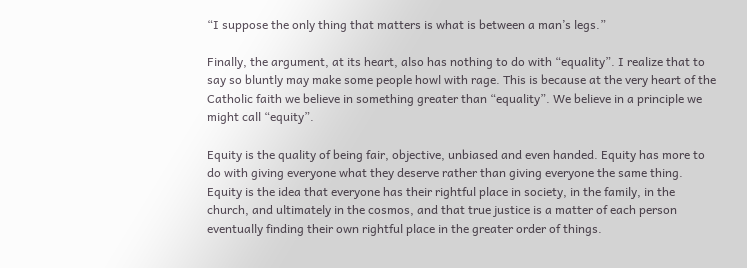“I suppose the only thing that matters is what is between a man’s legs.”

Finally, the argument, at its heart, also has nothing to do with “equality”. I realize that to say so bluntly may make some people howl with rage. This is because at the very heart of the Catholic faith we believe in something greater than “equality”. We believe in a principle we might call “equity”.

Equity is the quality of being fair, objective, unbiased and even handed. Equity has more to do with giving everyone what they deserve rather than giving everyone the same thing. Equity is the idea that everyone has their rightful place in society, in the family, in the church, and ultimately in the cosmos, and that true justice is a matter of each person eventually finding their own rightful place in the greater order of things.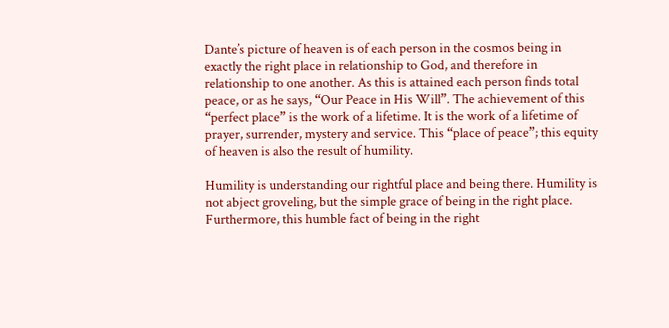Dante’s picture of heaven is of each person in the cosmos being in exactly the right place in relationship to God, and therefore in relationship to one another. As this is attained each person finds total peace, or as he says, “Our Peace in His Will”. The achievement of this “perfect place” is the work of a lifetime. It is the work of a lifetime of prayer, surrender, mystery and service. This “place of peace”; this equity of heaven is also the result of humility.

Humility is understanding our rightful place and being there. Humility is not abject groveling, but the simple grace of being in the right place. Furthermore, this humble fact of being in the right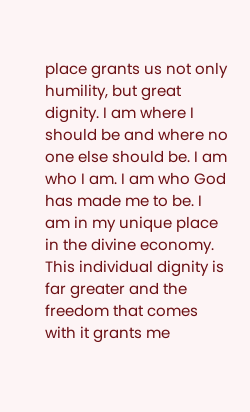place grants us not only humility, but great dignity. I am where I should be and where no one else should be. I am who I am. I am who God has made me to be. I am in my unique place in the divine economy. This individual dignity is far greater and the freedom that comes with it grants me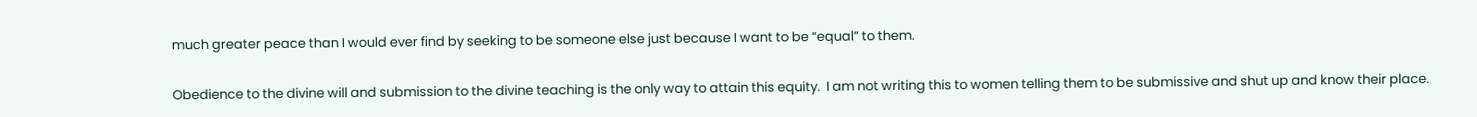much greater peace than I would ever find by seeking to be someone else just because I want to be “equal” to them.

Obedience to the divine will and submission to the divine teaching is the only way to attain this equity.  I am not writing this to women telling them to be submissive and shut up and know their place.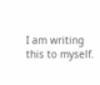I am writing this to myself.